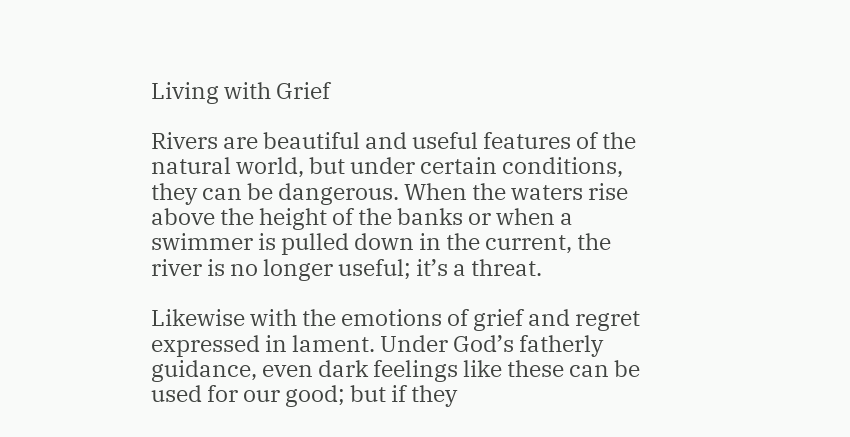Living with Grief

Rivers are beautiful and useful features of the natural world, but under certain conditions, they can be dangerous. When the waters rise above the height of the banks or when a swimmer is pulled down in the current, the river is no longer useful; it’s a threat.

Likewise with the emotions of grief and regret expressed in lament. Under God’s fatherly guidance, even dark feelings like these can be used for our good; but if they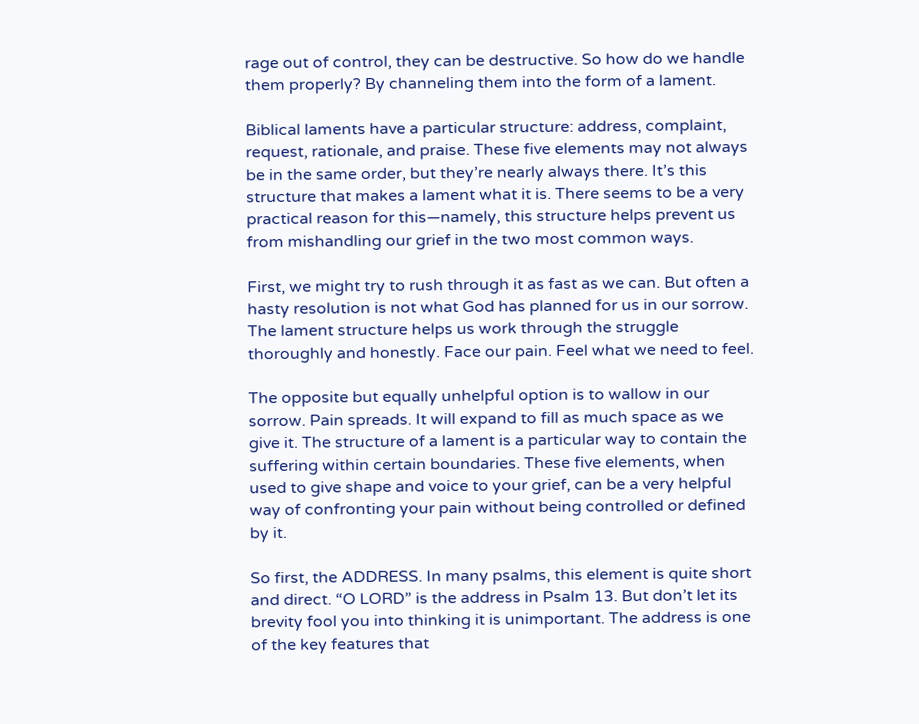rage out of control, they can be destructive. So how do we handle them properly? By channeling them into the form of a lament.

Biblical laments have a particular structure: address, complaint, request, rationale, and praise. These five elements may not always be in the same order, but they’re nearly always there. It’s this structure that makes a lament what it is. There seems to be a very practical reason for this—namely, this structure helps prevent us from mishandling our grief in the two most common ways.

First, we might try to rush through it as fast as we can. But often a hasty resolution is not what God has planned for us in our sorrow. The lament structure helps us work through the struggle thoroughly and honestly. Face our pain. Feel what we need to feel.

The opposite but equally unhelpful option is to wallow in our sorrow. Pain spreads. It will expand to fill as much space as we give it. The structure of a lament is a particular way to contain the suffering within certain boundaries. These five elements, when used to give shape and voice to your grief, can be a very helpful way of confronting your pain without being controlled or defined by it.

So first, the ADDRESS. In many psalms, this element is quite short and direct. “O LORD” is the address in Psalm 13. But don’t let its brevity fool you into thinking it is unimportant. The address is one of the key features that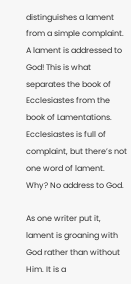distinguishes a lament from a simple complaint. A lament is addressed to God! This is what separates the book of Ecclesiastes from the book of Lamentations. Ecclesiastes is full of complaint, but there’s not one word of lament. Why? No address to God.

As one writer put it, lament is groaning with God rather than without Him. It is a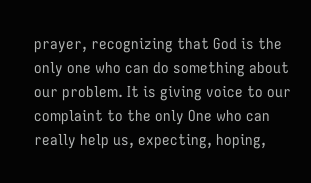prayer, recognizing that God is the only one who can do something about our problem. It is giving voice to our complaint to the only One who can really help us, expecting, hoping,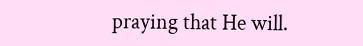praying that He will.